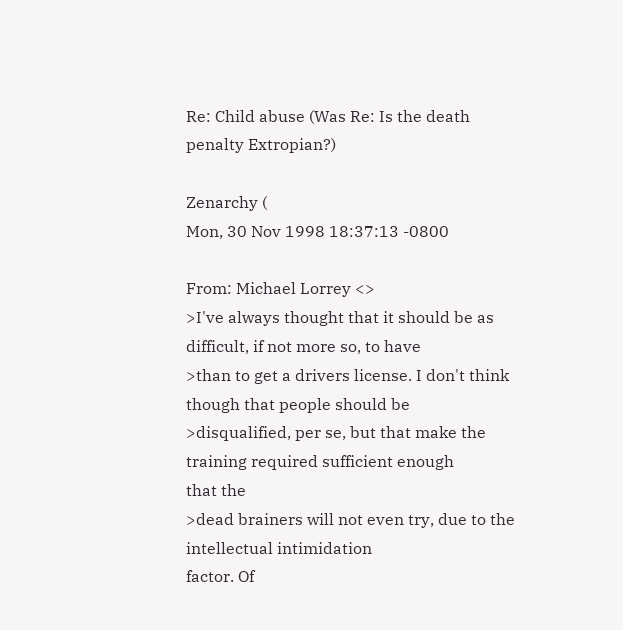Re: Child abuse (Was Re: Is the death penalty Extropian?)

Zenarchy (
Mon, 30 Nov 1998 18:37:13 -0800

From: Michael Lorrey <>
>I've always thought that it should be as difficult, if not more so, to have
>than to get a drivers license. I don't think though that people should be
>disqualified, per se, but that make the training required sufficient enough
that the
>dead brainers will not even try, due to the intellectual intimidation
factor. Of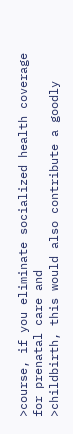>course, if you eliminate socialized health coverage for prenatal care and
>childbirth, this would also contribute a goodly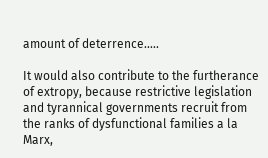amount of deterrence.....

It would also contribute to the furtherance of extropy, because restrictive legislation and tyrannical governments recruit from the ranks of dysfunctional families a la Marx,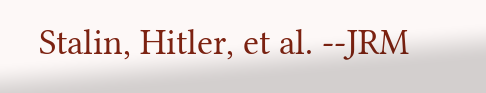Stalin, Hitler, et al. --JRM